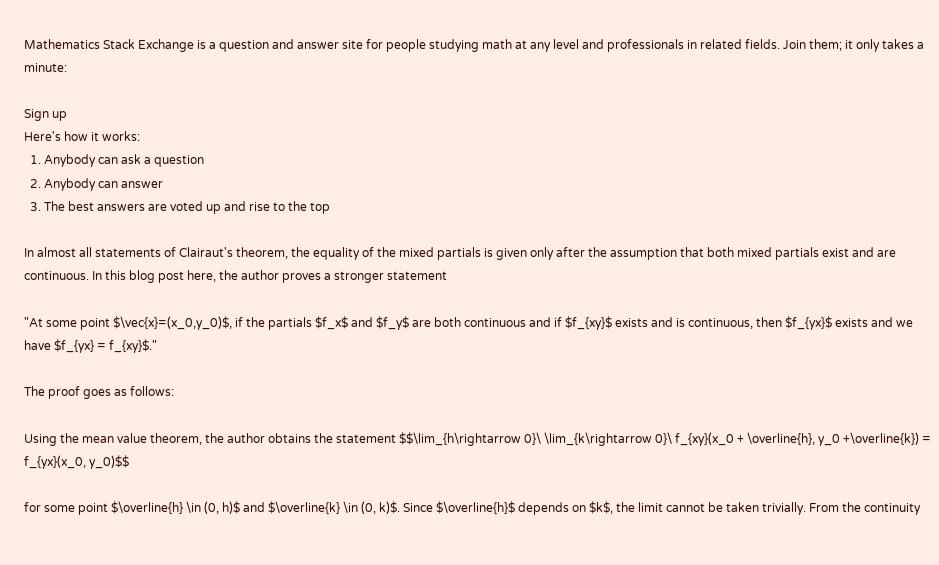Mathematics Stack Exchange is a question and answer site for people studying math at any level and professionals in related fields. Join them; it only takes a minute:

Sign up
Here's how it works:
  1. Anybody can ask a question
  2. Anybody can answer
  3. The best answers are voted up and rise to the top

In almost all statements of Clairaut's theorem, the equality of the mixed partials is given only after the assumption that both mixed partials exist and are continuous. In this blog post here, the author proves a stronger statement

"At some point $\vec{x}=(x_0,y_0)$, if the partials $f_x$ and $f_y$ are both continuous and if $f_{xy}$ exists and is continuous, then $f_{yx}$ exists and we have $f_{yx} = f_{xy}$."

The proof goes as follows:

Using the mean value theorem, the author obtains the statement $$\lim_{h\rightarrow 0}\ \lim_{k\rightarrow 0}\ f_{xy}(x_0 + \overline{h}, y_0 +\overline{k}) = f_{yx}(x_0, y_0)$$

for some point $\overline{h} \in (0, h)$ and $\overline{k} \in (0, k)$. Since $\overline{h}$ depends on $k$, the limit cannot be taken trivially. From the continuity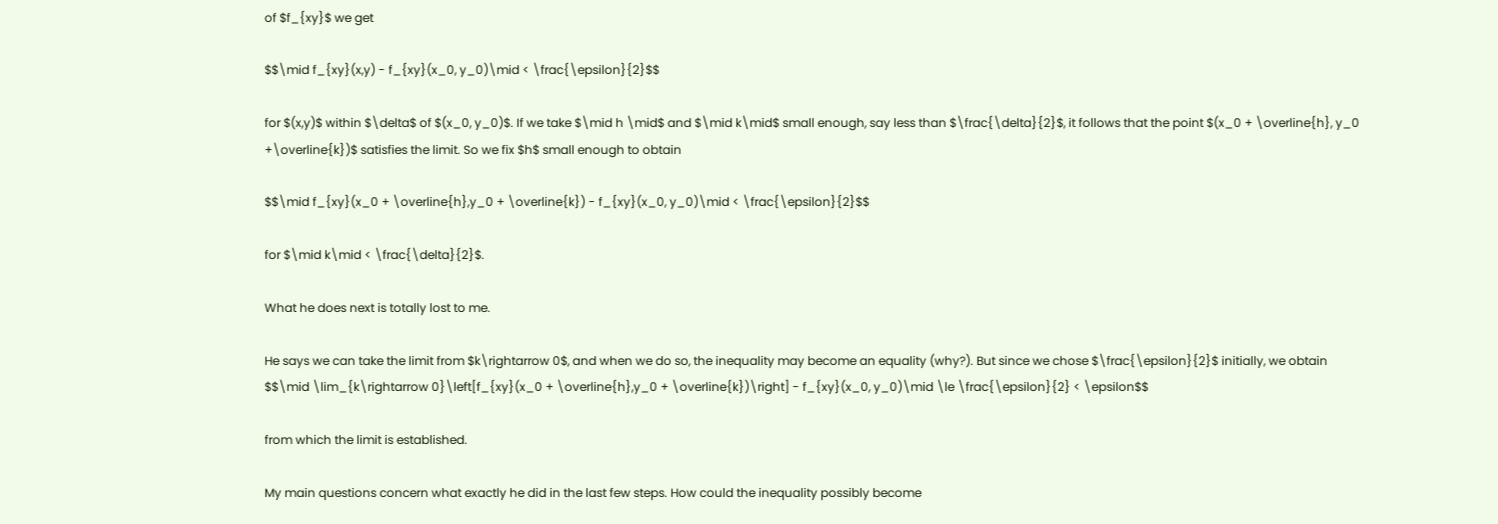of $f_{xy}$ we get

$$\mid f_{xy}(x,y) - f_{xy}(x_0, y_0)\mid < \frac{\epsilon}{2}$$

for $(x,y)$ within $\delta$ of $(x_0, y_0)$. If we take $\mid h \mid$ and $\mid k\mid$ small enough, say less than $\frac{\delta}{2}$, it follows that the point $(x_0 + \overline{h}, y_0 +\overline{k})$ satisfies the limit. So we fix $h$ small enough to obtain

$$\mid f_{xy}(x_0 + \overline{h},y_0 + \overline{k}) - f_{xy}(x_0, y_0)\mid < \frac{\epsilon}{2}$$

for $\mid k\mid < \frac{\delta}{2}$.

What he does next is totally lost to me.

He says we can take the limit from $k\rightarrow 0$, and when we do so, the inequality may become an equality (why?). But since we chose $\frac{\epsilon}{2}$ initially, we obtain $$\mid \lim_{k\rightarrow 0}\left[f_{xy}(x_0 + \overline{h},y_0 + \overline{k})\right] - f_{xy}(x_0, y_0)\mid \le \frac{\epsilon}{2} < \epsilon$$

from which the limit is established.

My main questions concern what exactly he did in the last few steps. How could the inequality possibly become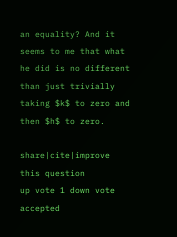an equality? And it seems to me that what he did is no different than just trivially taking $k$ to zero and then $h$ to zero.

share|cite|improve this question
up vote 1 down vote accepted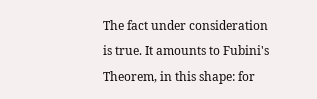The fact under consideration is true. It amounts to Fubini's Theorem, in this shape: for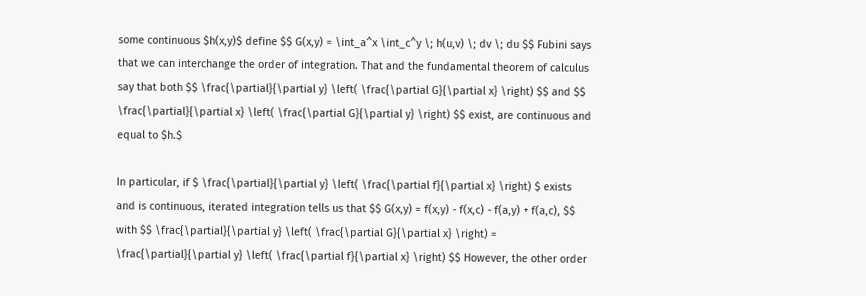some continuous $h(x,y)$ define $$ G(x,y) = \int_a^x \int_c^y \; h(u,v) \; dv \; du $$ Fubini says that we can interchange the order of integration. That and the fundamental theorem of calculus say that both $$ \frac{\partial}{\partial y} \left( \frac{\partial G}{\partial x} \right) $$ and $$ \frac{\partial}{\partial x} \left( \frac{\partial G}{\partial y} \right) $$ exist, are continuous and equal to $h.$

In particular, if $ \frac{\partial}{\partial y} \left( \frac{\partial f}{\partial x} \right) $ exists and is continuous, iterated integration tells us that $$ G(x,y) = f(x,y) - f(x,c) - f(a,y) + f(a,c), $$ with $$ \frac{\partial}{\partial y} \left( \frac{\partial G}{\partial x} \right) = \frac{\partial}{\partial y} \left( \frac{\partial f}{\partial x} \right) $$ However, the other order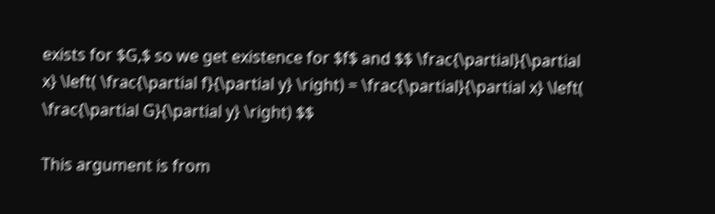exists for $G,$ so we get existence for $f$ and $$ \frac{\partial}{\partial x} \left( \frac{\partial f}{\partial y} \right) = \frac{\partial}{\partial x} \left( \frac{\partial G}{\partial y} \right) $$

This argument is from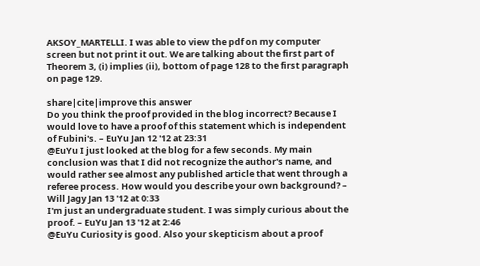AKSOY_MARTELLI. I was able to view the pdf on my computer screen but not print it out. We are talking about the first part of Theorem 3, (i) implies (ii), bottom of page 128 to the first paragraph on page 129.

share|cite|improve this answer
Do you think the proof provided in the blog incorrect? Because I would love to have a proof of this statement which is independent of Fubini's. – EuYu Jan 12 '12 at 23:31
@EuYu I just looked at the blog for a few seconds. My main conclusion was that I did not recognize the author's name, and would rather see almost any published article that went through a referee process. How would you describe your own background? – Will Jagy Jan 13 '12 at 0:33
I'm just an undergraduate student. I was simply curious about the proof. – EuYu Jan 13 '12 at 2:46
@EuYu Curiosity is good. Also your skepticism about a proof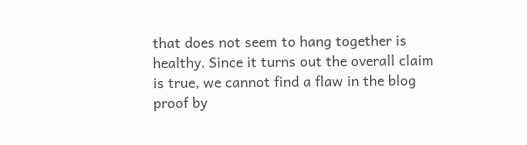that does not seem to hang together is healthy. Since it turns out the overall claim is true, we cannot find a flaw in the blog proof by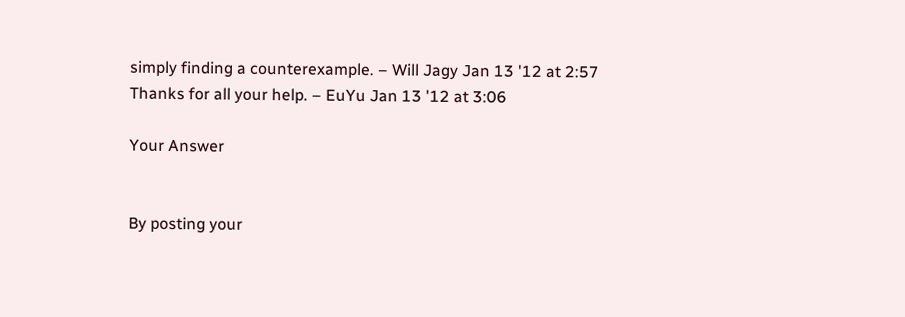simply finding a counterexample. – Will Jagy Jan 13 '12 at 2:57
Thanks for all your help. – EuYu Jan 13 '12 at 3:06

Your Answer


By posting your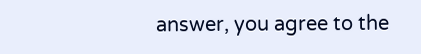answer, you agree to the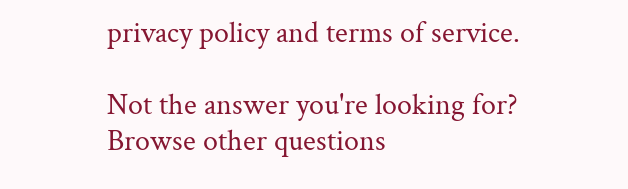privacy policy and terms of service.

Not the answer you're looking for? Browse other questions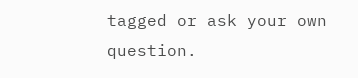tagged or ask your own question.